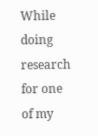While doing research for one of my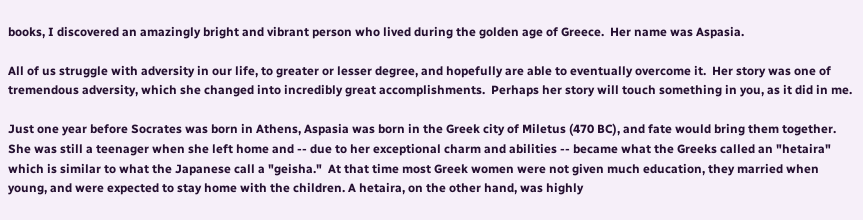books, I discovered an amazingly bright and vibrant person who lived during the golden age of Greece.  Her name was Aspasia.

All of us struggle with adversity in our life, to greater or lesser degree, and hopefully are able to eventually overcome it.  Her story was one of tremendous adversity, which she changed into incredibly great accomplishments.  Perhaps her story will touch something in you, as it did in me.

Just one year before Socrates was born in Athens, Aspasia was born in the Greek city of Miletus (470 BC), and fate would bring them together.  She was still a teenager when she left home and -- due to her exceptional charm and abilities -- became what the Greeks called an "hetaira" which is similar to what the Japanese call a "geisha."  At that time most Greek women were not given much education, they married when young, and were expected to stay home with the children. A hetaira, on the other hand, was highly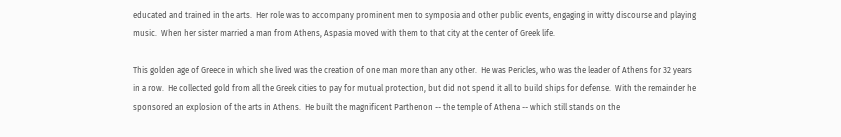educated and trained in the arts.  Her role was to accompany prominent men to symposia and other public events, engaging in witty discourse and playing music.  When her sister married a man from Athens, Aspasia moved with them to that city at the center of Greek life.

This golden age of Greece in which she lived was the creation of one man more than any other.  He was Pericles, who was the leader of Athens for 32 years in a row.  He collected gold from all the Greek cities to pay for mutual protection, but did not spend it all to build ships for defense.  With the remainder he sponsored an explosion of the arts in Athens.  He built the magnificent Parthenon -- the temple of Athena -- which still stands on the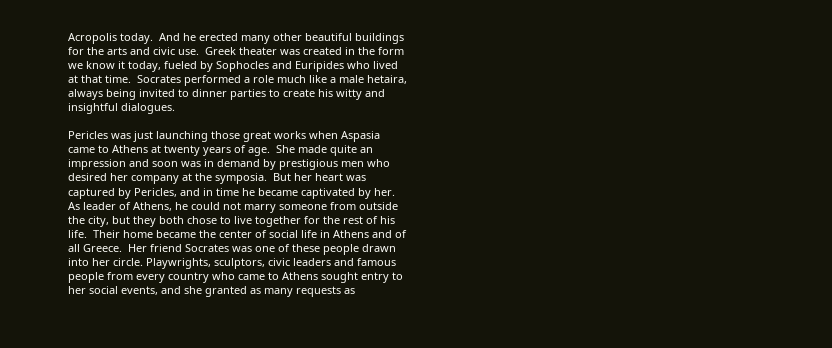Acropolis today.  And he erected many other beautiful buildings for the arts and civic use.  Greek theater was created in the form we know it today, fueled by Sophocles and Euripides who lived at that time.  Socrates performed a role much like a male hetaira, always being invited to dinner parties to create his witty and insightful dialogues.

Pericles was just launching those great works when Aspasia came to Athens at twenty years of age.  She made quite an impression and soon was in demand by prestigious men who desired her company at the symposia.  But her heart was captured by Pericles, and in time he became captivated by her.  As leader of Athens, he could not marry someone from outside the city, but they both chose to live together for the rest of his life.  Their home became the center of social life in Athens and of all Greece.  Her friend Socrates was one of these people drawn into her circle. Playwrights, sculptors, civic leaders and famous people from every country who came to Athens sought entry to her social events, and she granted as many requests as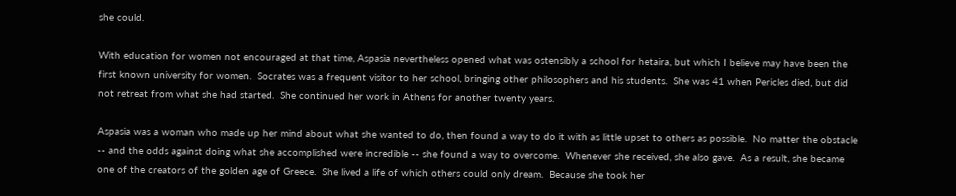she could.

With education for women not encouraged at that time, Aspasia nevertheless opened what was ostensibly a school for hetaira, but which I believe may have been the first known university for women.  Socrates was a frequent visitor to her school, bringing other philosophers and his students.  She was 41 when Pericles died, but did not retreat from what she had started.  She continued her work in Athens for another twenty years.

Aspasia was a woman who made up her mind about what she wanted to do, then found a way to do it with as little upset to others as possible.  No matter the obstacle -- and the odds against doing what she accomplished were incredible -- she found a way to overcome.  Whenever she received, she also gave.  As a result, she became one of the creators of the golden age of Greece.  She lived a life of which others could only dream.  Because she took her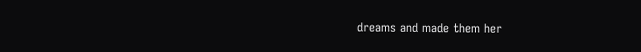dreams and made them her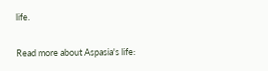life.

Read more about Aspasia's life: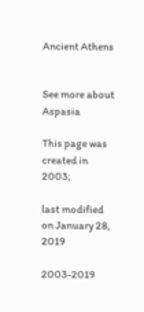Ancient Athens


See more about Aspasia

This page was created in 2003;

last modified on January 28, 2019

2003-2019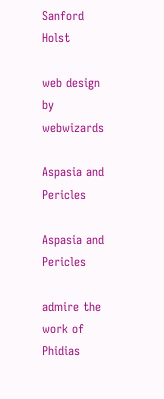Sanford Holst

web design by webwizards

Aspasia and Pericles

Aspasia and Pericles

admire the work of Phidias